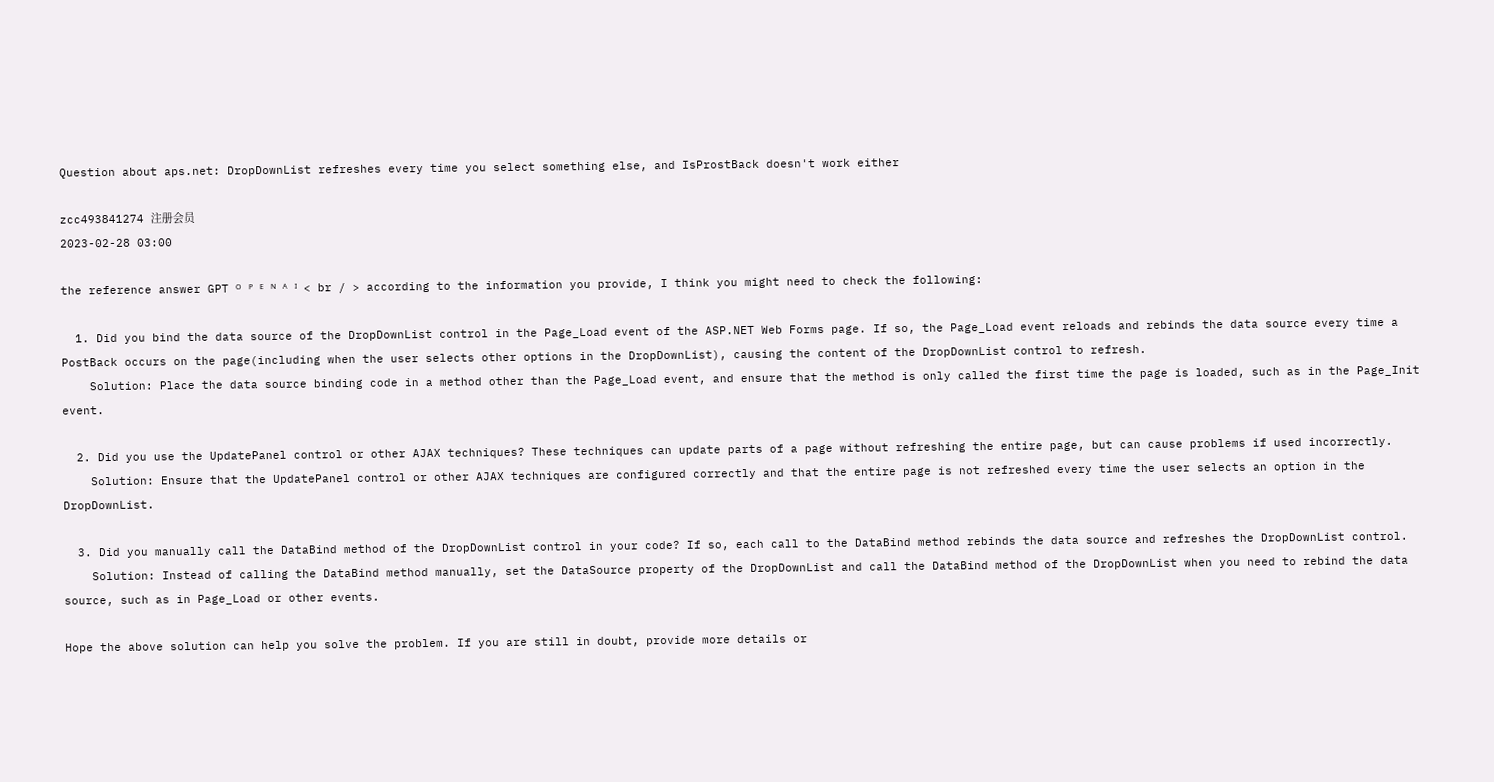Question about aps.net: DropDownList refreshes every time you select something else, and IsProstBack doesn't work either

zcc493841274 注册会员
2023-02-28 03:00

the reference answer GPT ᴼ ᴾ ᴱ ᴺ ᴬ ᴵ < br / > according to the information you provide, I think you might need to check the following:

  1. Did you bind the data source of the DropDownList control in the Page_Load event of the ASP.NET Web Forms page. If so, the Page_Load event reloads and rebinds the data source every time a PostBack occurs on the page(including when the user selects other options in the DropDownList), causing the content of the DropDownList control to refresh.
    Solution: Place the data source binding code in a method other than the Page_Load event, and ensure that the method is only called the first time the page is loaded, such as in the Page_Init event.

  2. Did you use the UpdatePanel control or other AJAX techniques? These techniques can update parts of a page without refreshing the entire page, but can cause problems if used incorrectly.
    Solution: Ensure that the UpdatePanel control or other AJAX techniques are configured correctly and that the entire page is not refreshed every time the user selects an option in the DropDownList.

  3. Did you manually call the DataBind method of the DropDownList control in your code? If so, each call to the DataBind method rebinds the data source and refreshes the DropDownList control.
    Solution: Instead of calling the DataBind method manually, set the DataSource property of the DropDownList and call the DataBind method of the DropDownList when you need to rebind the data source, such as in Page_Load or other events.

Hope the above solution can help you solve the problem. If you are still in doubt, provide more details or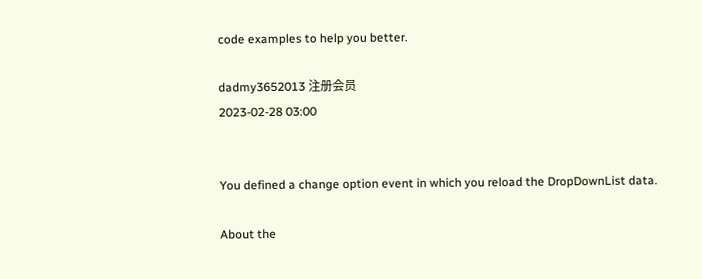code examples to help you better.

dadmy3652013 注册会员
2023-02-28 03:00


You defined a change option event in which you reload the DropDownList data.

About the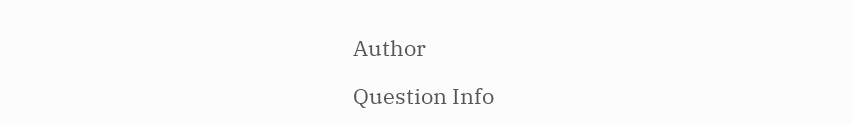Author

Question Info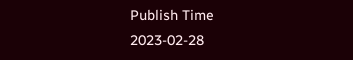Publish Time
2023-02-28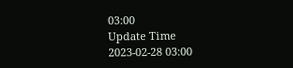03:00
Update Time
2023-02-28 03:00